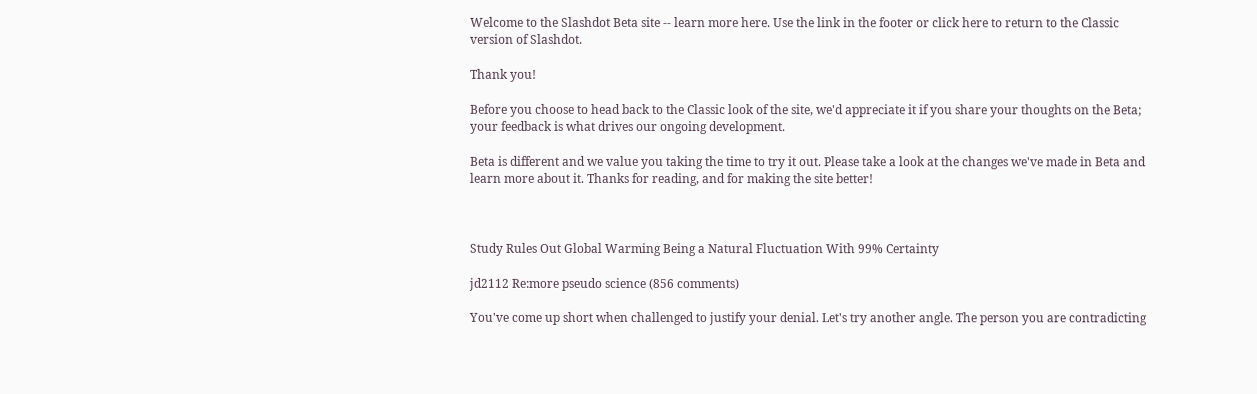Welcome to the Slashdot Beta site -- learn more here. Use the link in the footer or click here to return to the Classic version of Slashdot.

Thank you!

Before you choose to head back to the Classic look of the site, we'd appreciate it if you share your thoughts on the Beta; your feedback is what drives our ongoing development.

Beta is different and we value you taking the time to try it out. Please take a look at the changes we've made in Beta and  learn more about it. Thanks for reading, and for making the site better!



Study Rules Out Global Warming Being a Natural Fluctuation With 99% Certainty

jd2112 Re:more pseudo science (856 comments)

You've come up short when challenged to justify your denial. Let's try another angle. The person you are contradicting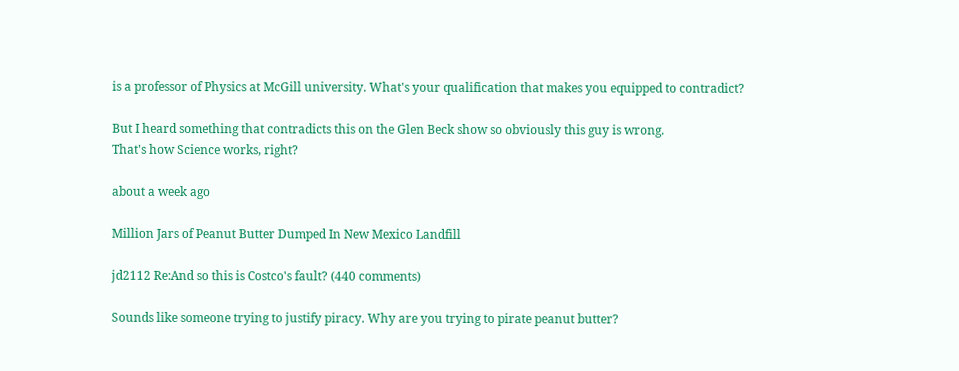is a professor of Physics at McGill university. What's your qualification that makes you equipped to contradict?

But I heard something that contradicts this on the Glen Beck show so obviously this guy is wrong.
That's how Science works, right?

about a week ago

Million Jars of Peanut Butter Dumped In New Mexico Landfill

jd2112 Re:And so this is Costco's fault? (440 comments)

Sounds like someone trying to justify piracy. Why are you trying to pirate peanut butter?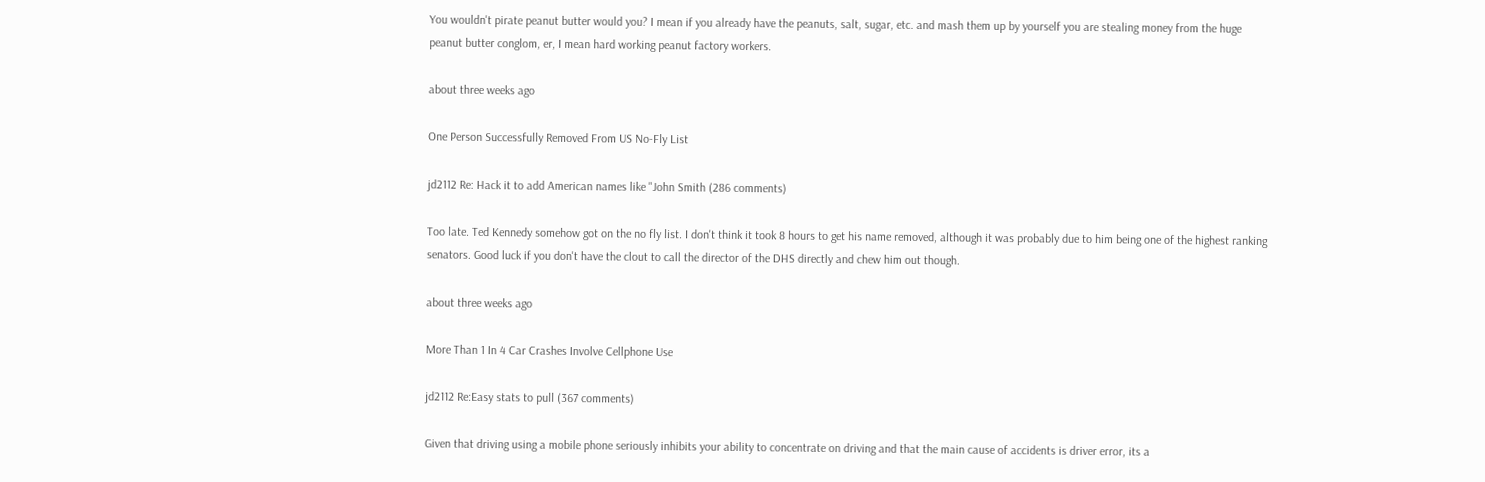You wouldn't pirate peanut butter would you? I mean if you already have the peanuts, salt, sugar, etc. and mash them up by yourself you are stealing money from the huge peanut butter conglom, er, I mean hard working peanut factory workers.

about three weeks ago

One Person Successfully Removed From US No-Fly List

jd2112 Re: Hack it to add American names like "John Smith (286 comments)

Too late. Ted Kennedy somehow got on the no fly list. I don't think it took 8 hours to get his name removed, although it was probably due to him being one of the highest ranking senators. Good luck if you don't have the clout to call the director of the DHS directly and chew him out though.

about three weeks ago

More Than 1 In 4 Car Crashes Involve Cellphone Use

jd2112 Re:Easy stats to pull (367 comments)

Given that driving using a mobile phone seriously inhibits your ability to concentrate on driving and that the main cause of accidents is driver error, its a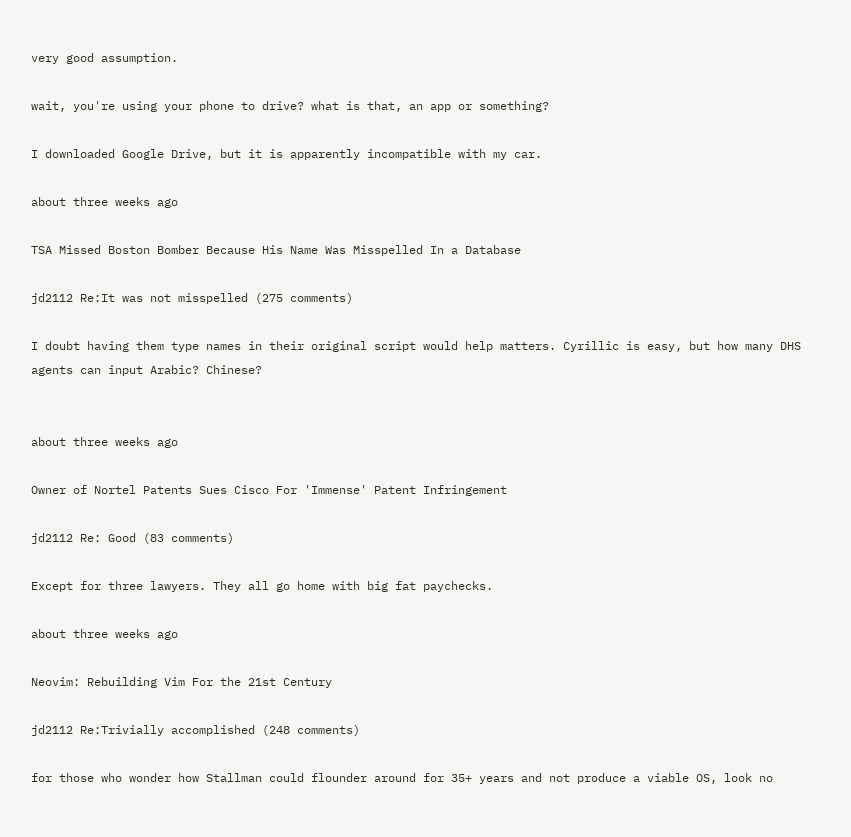very good assumption.

wait, you're using your phone to drive? what is that, an app or something?

I downloaded Google Drive, but it is apparently incompatible with my car.

about three weeks ago

TSA Missed Boston Bomber Because His Name Was Misspelled In a Database

jd2112 Re:It was not misspelled (275 comments)

I doubt having them type names in their original script would help matters. Cyrillic is easy, but how many DHS agents can input Arabic? Chinese?


about three weeks ago

Owner of Nortel Patents Sues Cisco For 'Immense' Patent Infringement

jd2112 Re: Good (83 comments)

Except for three lawyers. They all go home with big fat paychecks.

about three weeks ago

Neovim: Rebuilding Vim For the 21st Century

jd2112 Re:Trivially accomplished (248 comments)

for those who wonder how Stallman could flounder around for 35+ years and not produce a viable OS, look no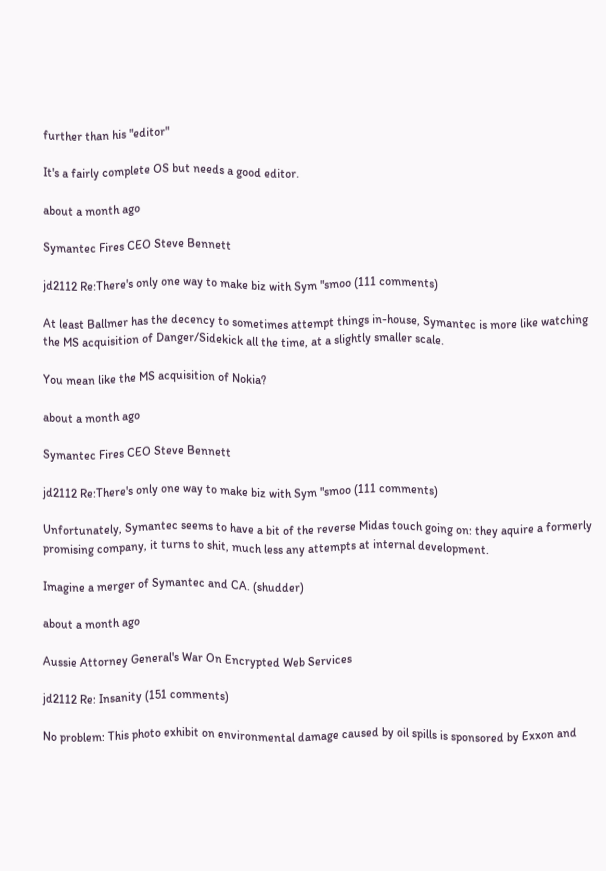further than his "editor"

It's a fairly complete OS but needs a good editor.

about a month ago

Symantec Fires CEO Steve Bennett

jd2112 Re:There's only one way to make biz with Sym "smoo (111 comments)

At least Ballmer has the decency to sometimes attempt things in-house, Symantec is more like watching the MS acquisition of Danger/Sidekick all the time, at a slightly smaller scale.

You mean like the MS acquisition of Nokia?

about a month ago

Symantec Fires CEO Steve Bennett

jd2112 Re:There's only one way to make biz with Sym "smoo (111 comments)

Unfortunately, Symantec seems to have a bit of the reverse Midas touch going on: they aquire a formerly promising company, it turns to shit, much less any attempts at internal development.

Imagine a merger of Symantec and CA. (shudder)

about a month ago

Aussie Attorney General's War On Encrypted Web Services

jd2112 Re: Insanity (151 comments)

No problem: This photo exhibit on environmental damage caused by oil spills is sponsored by Exxon and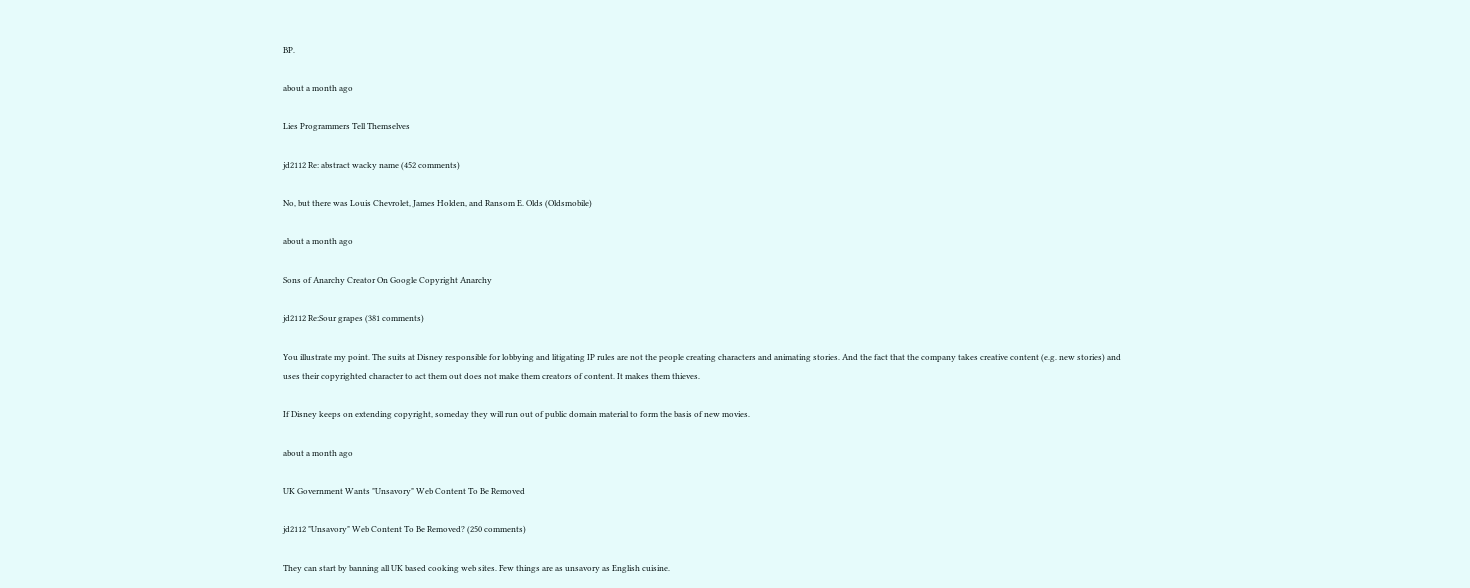BP.

about a month ago

Lies Programmers Tell Themselves

jd2112 Re: abstract wacky name (452 comments)

No, but there was Louis Chevrolet, James Holden, and Ransom E. Olds (Oldsmobile)

about a month ago

Sons of Anarchy Creator On Google Copyright Anarchy

jd2112 Re:Sour grapes (381 comments)

You illustrate my point. The suits at Disney responsible for lobbying and litigating IP rules are not the people creating characters and animating stories. And the fact that the company takes creative content (e.g. new stories) and uses their copyrighted character to act them out does not make them creators of content. It makes them thieves.

If Disney keeps on extending copyright, someday they will run out of public domain material to form the basis of new movies.

about a month ago

UK Government Wants "Unsavory" Web Content To Be Removed

jd2112 "Unsavory" Web Content To Be Removed? (250 comments)

They can start by banning all UK based cooking web sites. Few things are as unsavory as English cuisine.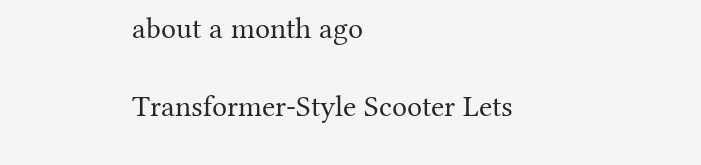about a month ago

Transformer-Style Scooter Lets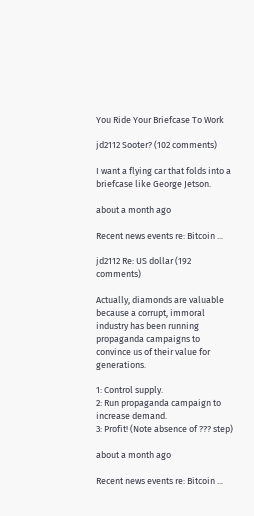You Ride Your Briefcase To Work

jd2112 Sooter? (102 comments)

I want a flying car that folds into a briefcase like George Jetson.

about a month ago

Recent news events re: Bitcoin ...

jd2112 Re: US dollar (192 comments)

Actually, diamonds are valuable because a corrupt, immoral industry has been running propaganda campaigns to convince us of their value for generations.

1: Control supply.
2: Run propaganda campaign to increase demand.
3: Profit! (Note absence of ??? step)

about a month ago

Recent news events re: Bitcoin ...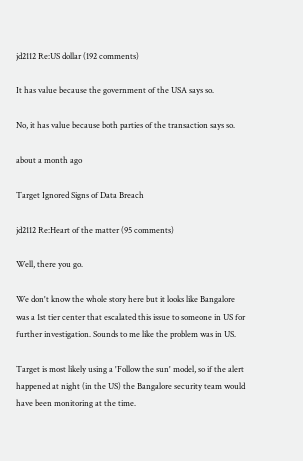jd2112 Re:US dollar (192 comments)

It has value because the government of the USA says so.

No, it has value because both parties of the transaction says so.

about a month ago

Target Ignored Signs of Data Breach

jd2112 Re:Heart of the matter (95 comments)

Well, there you go.

We don't know the whole story here but it looks like Bangalore was a 1st tier center that escalated this issue to someone in US for further investigation. Sounds to me like the problem was in US.

Target is most likely using a 'Follow the sun' model, so if the alert happened at night (in the US) the Bangalore security team would have been monitoring at the time.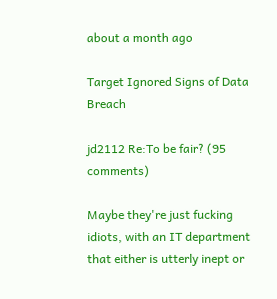about a month ago

Target Ignored Signs of Data Breach

jd2112 Re:To be fair? (95 comments)

Maybe they're just fucking idiots, with an IT department that either is utterly inept or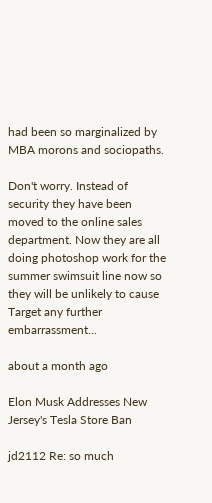had been so marginalized by MBA morons and sociopaths.

Don't worry. Instead of security they have been moved to the online sales department. Now they are all doing photoshop work for the summer swimsuit line now so they will be unlikely to cause Target any further embarrassment...

about a month ago

Elon Musk Addresses New Jersey's Tesla Store Ban

jd2112 Re: so much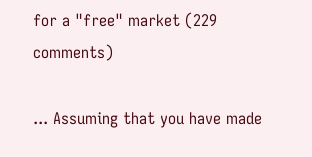for a "free" market (229 comments)

... Assuming that you have made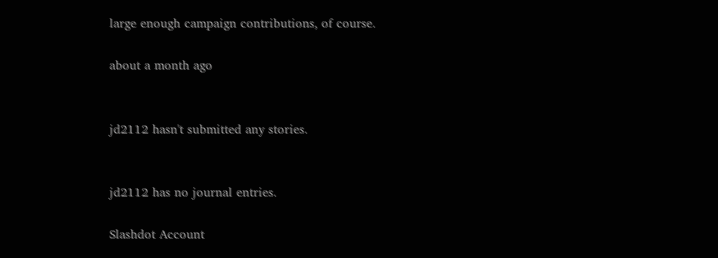large enough campaign contributions, of course.

about a month ago


jd2112 hasn't submitted any stories.


jd2112 has no journal entries.

Slashdot Account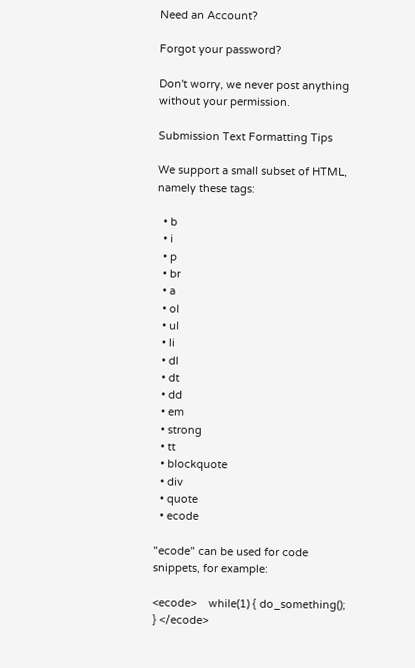Need an Account?

Forgot your password?

Don't worry, we never post anything without your permission.

Submission Text Formatting Tips

We support a small subset of HTML, namely these tags:

  • b
  • i
  • p
  • br
  • a
  • ol
  • ul
  • li
  • dl
  • dt
  • dd
  • em
  • strong
  • tt
  • blockquote
  • div
  • quote
  • ecode

"ecode" can be used for code snippets, for example:

<ecode>    while(1) { do_something(); } </ecode>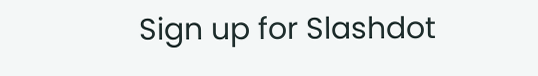Sign up for Slashdot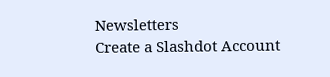Newsletters
Create a Slashdot Account